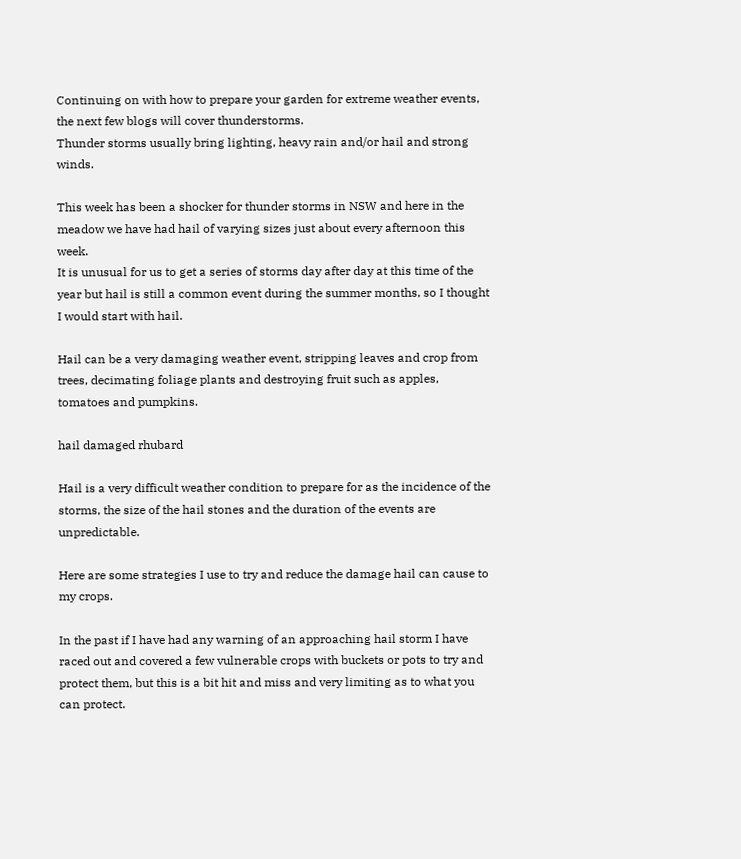Continuing on with how to prepare your garden for extreme weather events, the next few blogs will cover thunderstorms.
Thunder storms usually bring lighting, heavy rain and/or hail and strong winds.

This week has been a shocker for thunder storms in NSW and here in the meadow we have had hail of varying sizes just about every afternoon this week.
It is unusual for us to get a series of storms day after day at this time of the year but hail is still a common event during the summer months, so I thought I would start with hail.

Hail can be a very damaging weather event, stripping leaves and crop from trees, decimating foliage plants and destroying fruit such as apples, tomatoes and pumpkins.

hail damaged rhubard

Hail is a very difficult weather condition to prepare for as the incidence of the storms, the size of the hail stones and the duration of the events are unpredictable.

Here are some strategies I use to try and reduce the damage hail can cause to my crops.

In the past if I have had any warning of an approaching hail storm I have raced out and covered a few vulnerable crops with buckets or pots to try and protect them, but this is a bit hit and miss and very limiting as to what you can protect.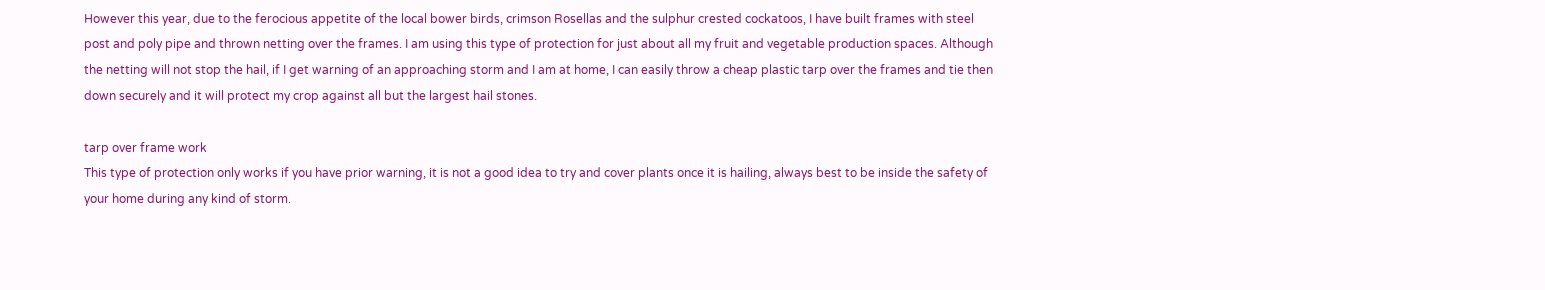However this year, due to the ferocious appetite of the local bower birds, crimson Rosellas and the sulphur crested cockatoos, I have built frames with steel post and poly pipe and thrown netting over the frames. I am using this type of protection for just about all my fruit and vegetable production spaces. Although the netting will not stop the hail, if I get warning of an approaching storm and I am at home, I can easily throw a cheap plastic tarp over the frames and tie then down securely and it will protect my crop against all but the largest hail stones.

tarp over frame work
This type of protection only works if you have prior warning, it is not a good idea to try and cover plants once it is hailing, always best to be inside the safety of your home during any kind of storm.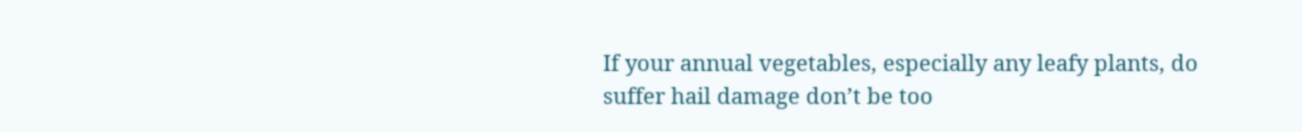If your annual vegetables, especially any leafy plants, do suffer hail damage don’t be too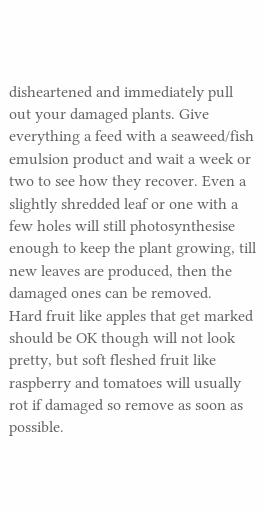disheartened and immediately pull out your damaged plants. Give everything a feed with a seaweed/fish emulsion product and wait a week or two to see how they recover. Even a slightly shredded leaf or one with a few holes will still photosynthesise enough to keep the plant growing, till new leaves are produced, then the damaged ones can be removed.
Hard fruit like apples that get marked should be OK though will not look pretty, but soft fleshed fruit like raspberry and tomatoes will usually rot if damaged so remove as soon as possible.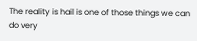The reality is hail is one of those things we can do very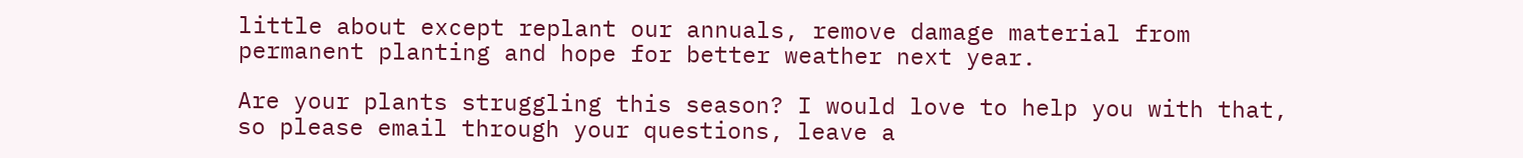little about except replant our annuals, remove damage material from permanent planting and hope for better weather next year.

Are your plants struggling this season? I would love to help you with that, so please email through your questions, leave a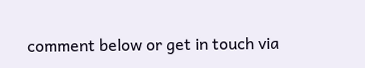comment below or get in touch via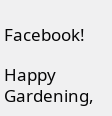Facebook!

Happy Gardening,